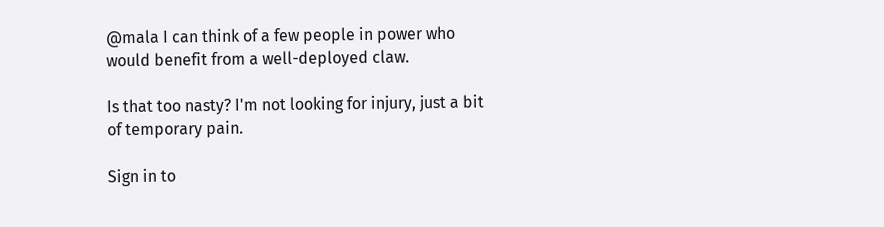@mala I can think of a few people in power who would benefit from a well-deployed claw.

Is that too nasty? I'm not looking for injury, just a bit of temporary pain.

Sign in to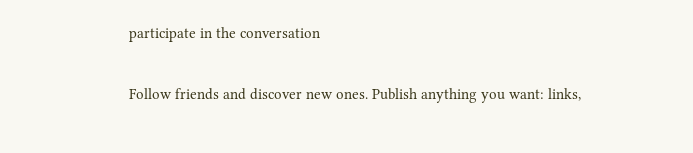participate in the conversation

Follow friends and discover new ones. Publish anything you want: links,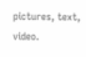pictures, text, video.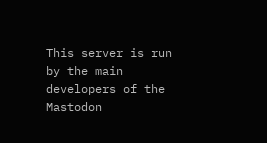This server is run by the main developers of the Mastodon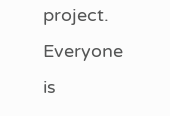project. Everyone is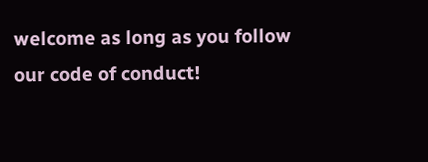welcome as long as you follow our code of conduct!